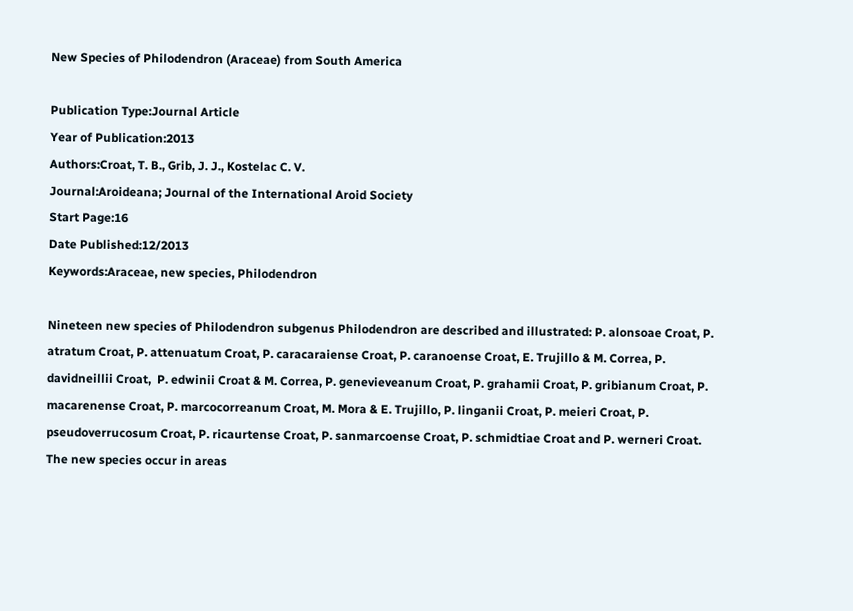New Species of Philodendron (Araceae) from South America

Publication Type:Journal Article
Year of Publication:2013
Authors:Croat, T. B., Grib, J. J., Kostelac C. V.
Journal:Aroideana; Journal of the International Aroid Society
Start Page:16
Date Published:12/2013
Keywords:Araceae, new species, Philodendron

Nineteen new species of Philodendron subgenus Philodendron are described and illustrated: P. alonsoae Croat, P. atratum Croat, P. attenuatum Croat, P. caracaraiense Croat, P. caranoense Croat, E. Trujillo & M. Correa, P. davidneillii Croat,  P. edwinii Croat & M. Correa, P. genevieveanum Croat, P. grahamii Croat, P. gribianum Croat, P. macarenense Croat, P. marcocorreanum Croat, M. Mora & E. Trujillo, P. linganii Croat, P. meieri Croat, P. pseudoverrucosum Croat, P. ricaurtense Croat, P. sanmarcoense Croat, P. schmidtiae Croat and P. werneri Croat. The new species occur in areas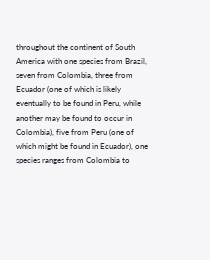throughout the continent of South America with one species from Brazil, seven from Colombia, three from Ecuador (one of which is likely eventually to be found in Peru, while another may be found to occur in Colombia), five from Peru (one of which might be found in Ecuador), one species ranges from Colombia to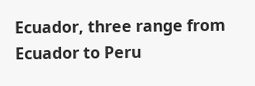Ecuador, three range from Ecuador to Peru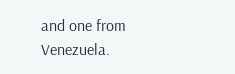and one from Venezuela.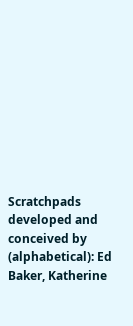Scratchpads developed and conceived by (alphabetical): Ed Baker, Katherine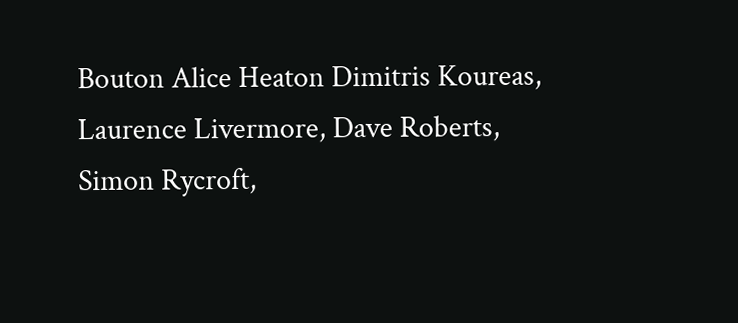Bouton Alice Heaton Dimitris Koureas, Laurence Livermore, Dave Roberts, Simon Rycroft,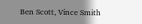Ben Scott, Vince Smith